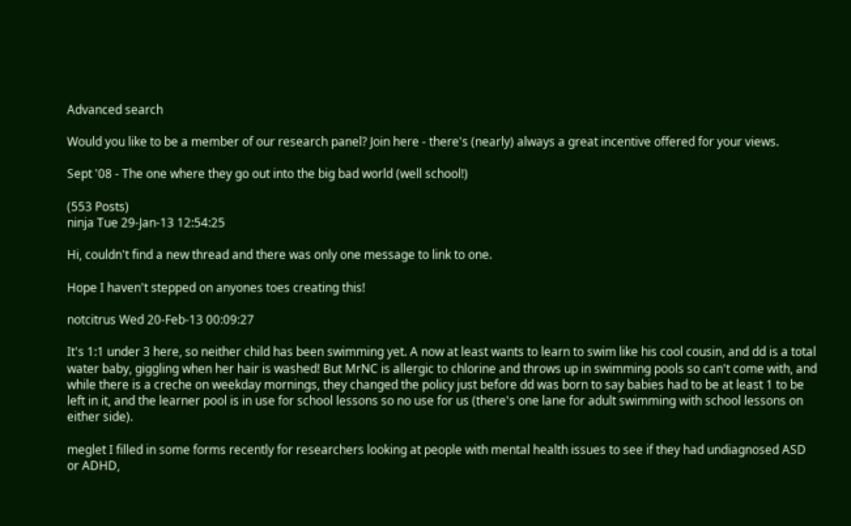Advanced search

Would you like to be a member of our research panel? Join here - there's (nearly) always a great incentive offered for your views.

Sept '08 - The one where they go out into the big bad world (well school!)

(553 Posts)
ninja Tue 29-Jan-13 12:54:25

Hi, couldn't find a new thread and there was only one message to link to one.

Hope I haven't stepped on anyones toes creating this!

notcitrus Wed 20-Feb-13 00:09:27

It's 1:1 under 3 here, so neither child has been swimming yet. A now at least wants to learn to swim like his cool cousin, and dd is a total water baby, giggling when her hair is washed! But MrNC is allergic to chlorine and throws up in swimming pools so can't come with, and while there is a creche on weekday mornings, they changed the policy just before dd was born to say babies had to be at least 1 to be left in it, and the learner pool is in use for school lessons so no use for us (there's one lane for adult swimming with school lessons on either side).

meglet I filled in some forms recently for researchers looking at people with mental health issues to see if they had undiagnosed ASD or ADHD,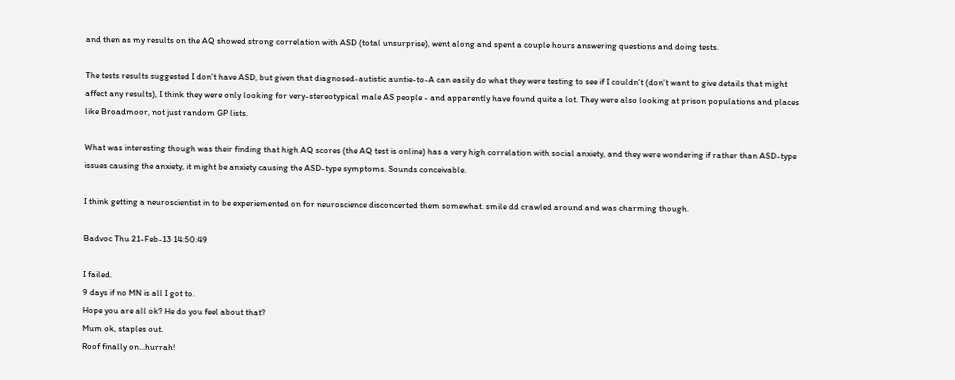and then as my results on the AQ showed strong correlation with ASD (total unsurprise), went along and spent a couple hours answering questions and doing tests.

The tests results suggested I don't have ASD, but given that diagnosed-autistic auntie-to-A can easily do what they were testing to see if I couldn't (don't want to give details that might affect any results), I think they were only looking for very-stereotypical male AS people - and apparently have found quite a lot. They were also looking at prison populations and places like Broadmoor, not just random GP lists.

What was interesting though was their finding that high AQ scores (the AQ test is online) has a very high correlation with social anxiety, and they were wondering if rather than ASD-type issues causing the anxiety, it might be anxiety causing the ASD-type symptoms. Sounds conceivable.

I think getting a neuroscientist in to be experiemented on for neuroscience disconcerted them somewhat. smile dd crawled around and was charming though.

Badvoc Thu 21-Feb-13 14:50:49

I failed.
9 days if no MN is all I got to.
Hope you are all ok? He do you feel about that?
Mum ok, staples out.
Roof finally on...hurrah!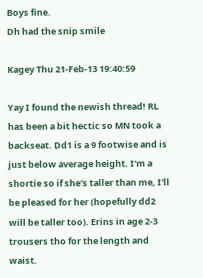Boys fine.
Dh had the snip smile

Kagey Thu 21-Feb-13 19:40:59

Yay I found the newish thread! RL has been a bit hectic so MN took a backseat. Dd1 is a 9 footwise and is just below average height. I'm a shortie so if she's taller than me, I'll be pleased for her (hopefully dd2 will be taller too). Erins in age 2-3 trousers tho for the length and waist.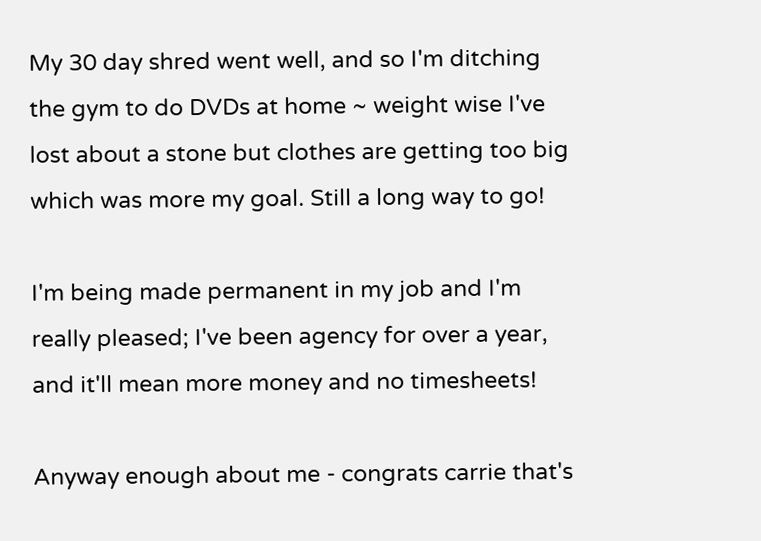My 30 day shred went well, and so I'm ditching the gym to do DVDs at home ~ weight wise I've lost about a stone but clothes are getting too big which was more my goal. Still a long way to go!

I'm being made permanent in my job and I'm really pleased; I've been agency for over a year, and it'll mean more money and no timesheets!

Anyway enough about me - congrats carrie that's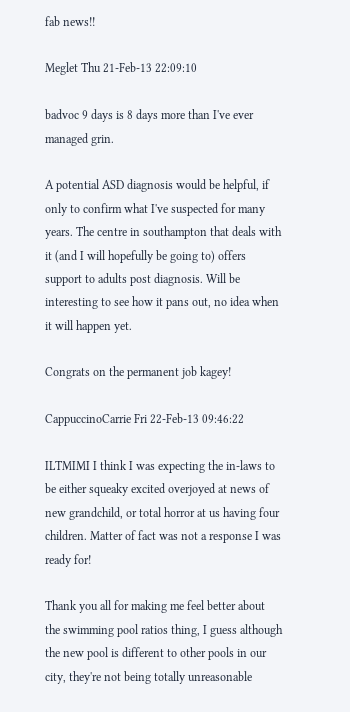fab news!!

Meglet Thu 21-Feb-13 22:09:10

badvoc 9 days is 8 days more than I've ever managed grin.

A potential ASD diagnosis would be helpful, if only to confirm what I've suspected for many years. The centre in southampton that deals with it (and I will hopefully be going to) offers support to adults post diagnosis. Will be interesting to see how it pans out, no idea when it will happen yet.

Congrats on the permanent job kagey!

CappuccinoCarrie Fri 22-Feb-13 09:46:22

ILTMIMI I think I was expecting the in-laws to be either squeaky excited overjoyed at news of new grandchild, or total horror at us having four children. Matter of fact was not a response I was ready for!

Thank you all for making me feel better about the swimming pool ratios thing, I guess although the new pool is different to other pools in our city, they're not being totally unreasonable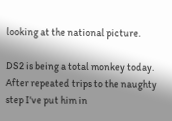looking at the national picture.

DS2 is being a total monkey today. After repeated trips to the naughty step I've put him in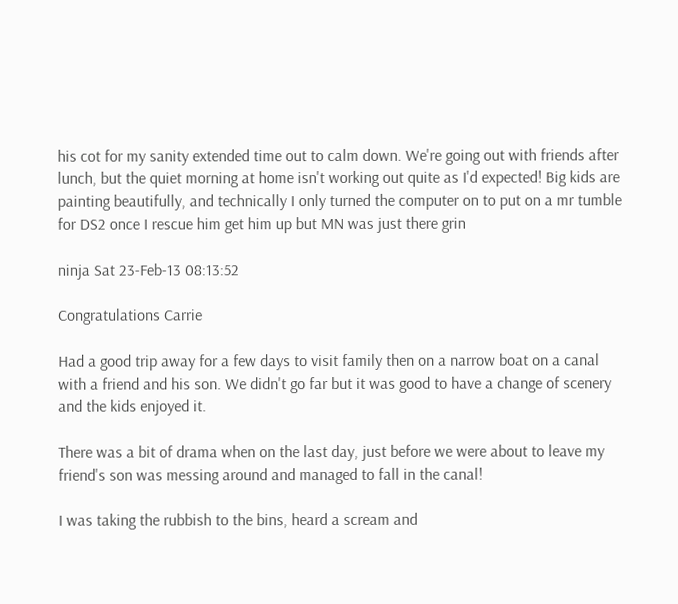his cot for my sanity extended time out to calm down. We're going out with friends after lunch, but the quiet morning at home isn't working out quite as I'd expected! Big kids are painting beautifully, and technically I only turned the computer on to put on a mr tumble for DS2 once I rescue him get him up but MN was just there grin

ninja Sat 23-Feb-13 08:13:52

Congratulations Carrie

Had a good trip away for a few days to visit family then on a narrow boat on a canal with a friend and his son. We didn't go far but it was good to have a change of scenery and the kids enjoyed it.

There was a bit of drama when on the last day, just before we were about to leave my friend's son was messing around and managed to fall in the canal!

I was taking the rubbish to the bins, heard a scream and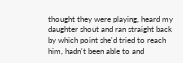thought they were playing, heard my daughter shout and ran straight back by which point she'd tried to reach him, hadn't been able to and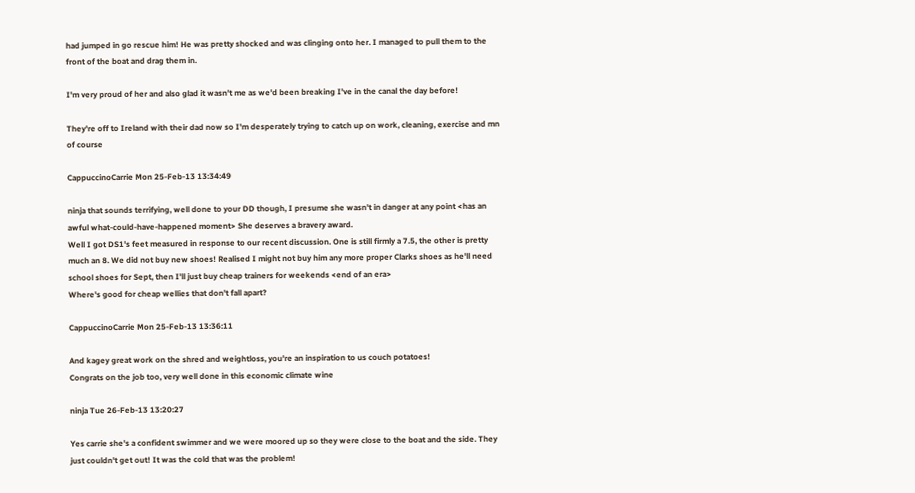had jumped in go rescue him! He was pretty shocked and was clinging onto her. I managed to pull them to the front of the boat and drag them in.

I'm very proud of her and also glad it wasn't me as we'd been breaking I've in the canal the day before!

They're off to Ireland with their dad now so I'm desperately trying to catch up on work, cleaning, exercise and mn of course

CappuccinoCarrie Mon 25-Feb-13 13:34:49

ninja that sounds terrifying, well done to your DD though, I presume she wasn't in danger at any point <has an awful what-could-have-happened moment> She deserves a bravery award.
Well I got DS1's feet measured in response to our recent discussion. One is still firmly a 7.5, the other is pretty much an 8. We did not buy new shoes! Realised I might not buy him any more proper Clarks shoes as he'll need school shoes for Sept, then I'll just buy cheap trainers for weekends <end of an era>
Where's good for cheap wellies that don't fall apart?

CappuccinoCarrie Mon 25-Feb-13 13:36:11

And kagey great work on the shred and weightloss, you're an inspiration to us couch potatoes!
Congrats on the job too, very well done in this economic climate wine

ninja Tue 26-Feb-13 13:20:27

Yes carrie she's a confident swimmer and we were moored up so they were close to the boat and the side. They just couldn't get out! It was the cold that was the problem!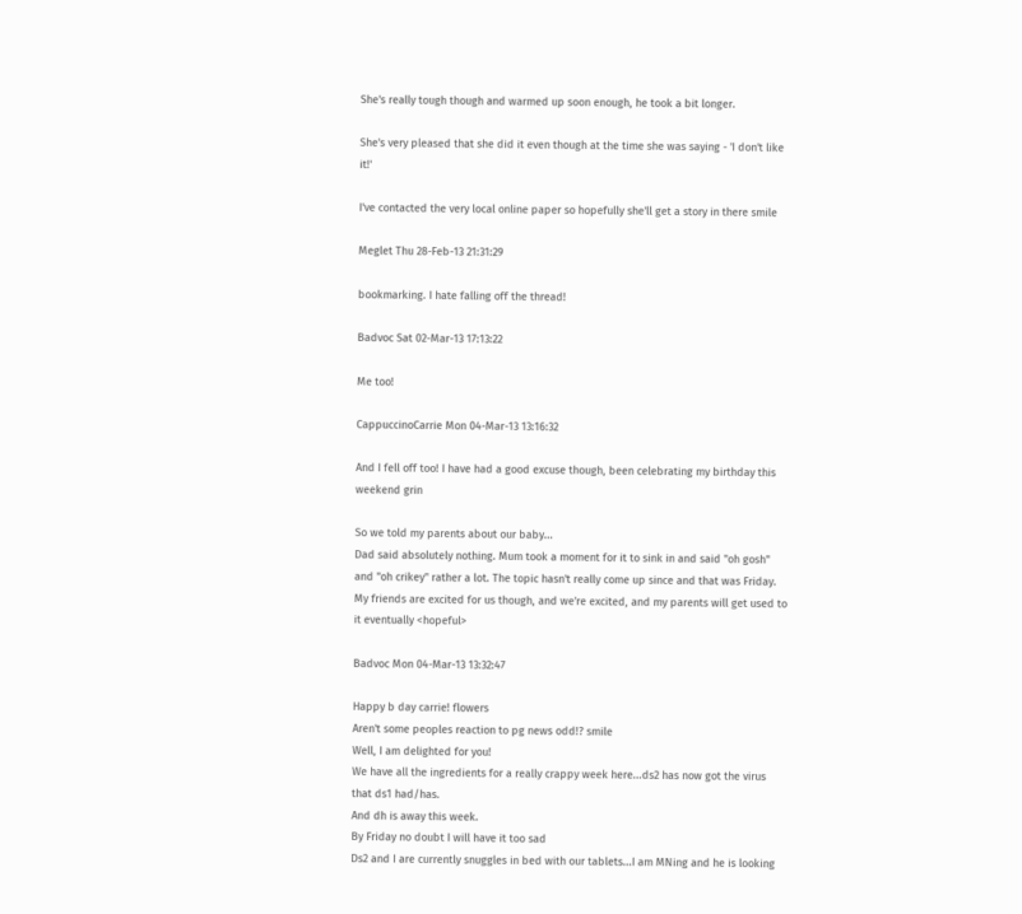She's really tough though and warmed up soon enough, he took a bit longer.

She's very pleased that she did it even though at the time she was saying - 'I don't like it!'

I've contacted the very local online paper so hopefully she'll get a story in there smile

Meglet Thu 28-Feb-13 21:31:29

bookmarking. I hate falling off the thread!

Badvoc Sat 02-Mar-13 17:13:22

Me too!

CappuccinoCarrie Mon 04-Mar-13 13:16:32

And I fell off too! I have had a good excuse though, been celebrating my birthday this weekend grin

So we told my parents about our baby...
Dad said absolutely nothing. Mum took a moment for it to sink in and said "oh gosh" and "oh crikey" rather a lot. The topic hasn't really come up since and that was Friday. My friends are excited for us though, and we're excited, and my parents will get used to it eventually <hopeful>

Badvoc Mon 04-Mar-13 13:32:47

Happy b day carrie! flowers
Aren't some peoples reaction to pg news odd!? smile
Well, I am delighted for you!
We have all the ingredients for a really crappy week here...ds2 has now got the virus that ds1 had/has.
And dh is away this week.
By Friday no doubt I will have it too sad
Ds2 and I are currently snuggles in bed with our tablets...I am MNing and he is looking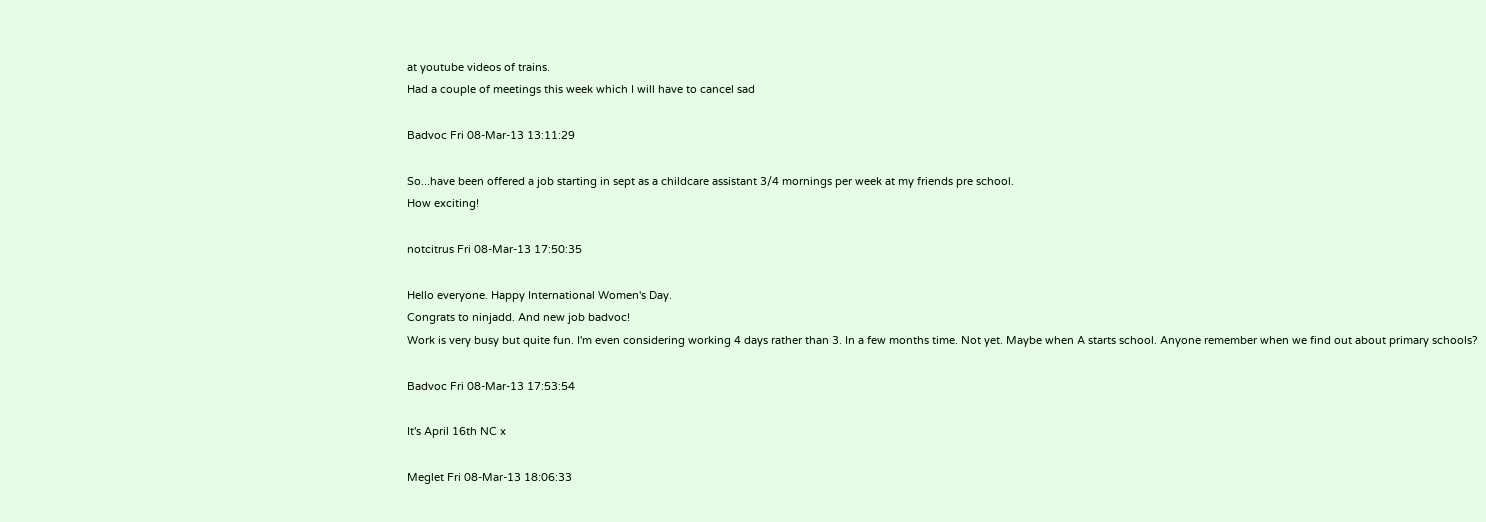at youtube videos of trains.
Had a couple of meetings this week which I will have to cancel sad

Badvoc Fri 08-Mar-13 13:11:29

So...have been offered a job starting in sept as a childcare assistant 3/4 mornings per week at my friends pre school.
How exciting!

notcitrus Fri 08-Mar-13 17:50:35

Hello everyone. Happy International Women's Day.
Congrats to ninjadd. And new job badvoc!
Work is very busy but quite fun. I'm even considering working 4 days rather than 3. In a few months time. Not yet. Maybe when A starts school. Anyone remember when we find out about primary schools?

Badvoc Fri 08-Mar-13 17:53:54

It's April 16th NC x

Meglet Fri 08-Mar-13 18:06:33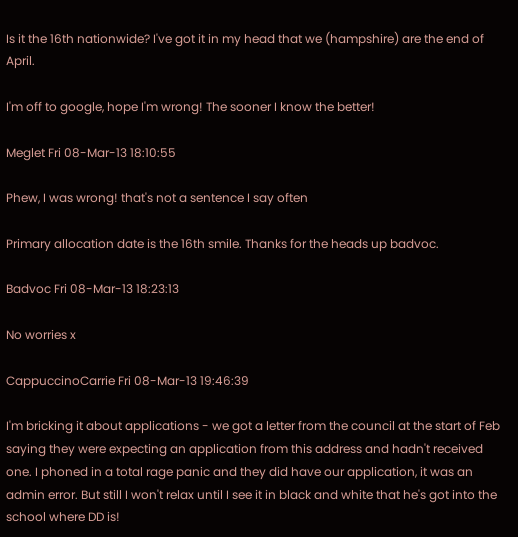Is it the 16th nationwide? I've got it in my head that we (hampshire) are the end of April.

I'm off to google, hope I'm wrong! The sooner I know the better!

Meglet Fri 08-Mar-13 18:10:55

Phew, I was wrong! that's not a sentence I say often

Primary allocation date is the 16th smile. Thanks for the heads up badvoc.

Badvoc Fri 08-Mar-13 18:23:13

No worries x

CappuccinoCarrie Fri 08-Mar-13 19:46:39

I'm bricking it about applications - we got a letter from the council at the start of Feb saying they were expecting an application from this address and hadn't received one. I phoned in a total rage panic and they did have our application, it was an admin error. But still I won't relax until I see it in black and white that he's got into the school where DD is!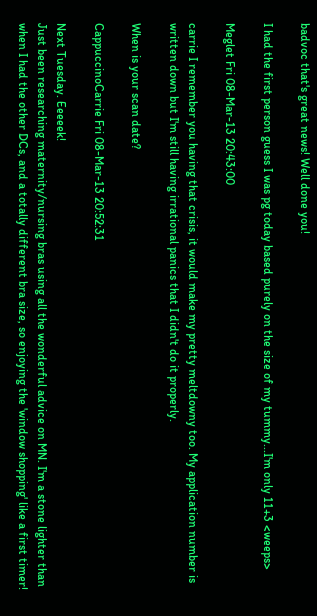badvoc that's great news! Well done you!

I had the first person guess I was pg today based purely on the size of my tummy...I'm only 11+3 <weeps>

Meglet Fri 08-Mar-13 20:43:00

carrie I remember you having that crisis, it would make my pretty meltdowny too. My application number is written down but I'm still having irrational panics that I didn't do it properly.

When is your scan date?

CappuccinoCarrie Fri 08-Mar-13 20:52:31

Next Tuesday. Eeeeek!
Just been researching maternity/nursing bras using all the wonderful advice on MN. I'm a stone lighter than when I had the other DCs, and a totally different bra size, so enjoying the 'window shopping' like a first timer!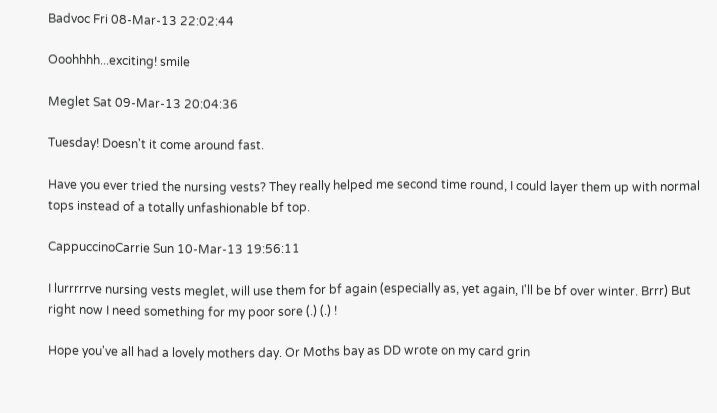Badvoc Fri 08-Mar-13 22:02:44

Ooohhhh...exciting! smile

Meglet Sat 09-Mar-13 20:04:36

Tuesday! Doesn't it come around fast.

Have you ever tried the nursing vests? They really helped me second time round, I could layer them up with normal tops instead of a totally unfashionable bf top.

CappuccinoCarrie Sun 10-Mar-13 19:56:11

I lurrrrrve nursing vests meglet, will use them for bf again (especially as, yet again, I'll be bf over winter. Brrr) But right now I need something for my poor sore (.) (.) !

Hope you've all had a lovely mothers day. Or Moths bay as DD wrote on my card grin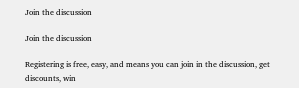Join the discussion

Join the discussion

Registering is free, easy, and means you can join in the discussion, get discounts, win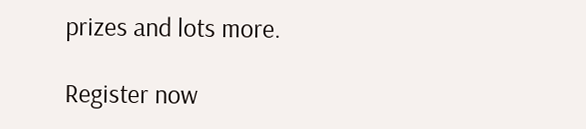prizes and lots more.

Register now